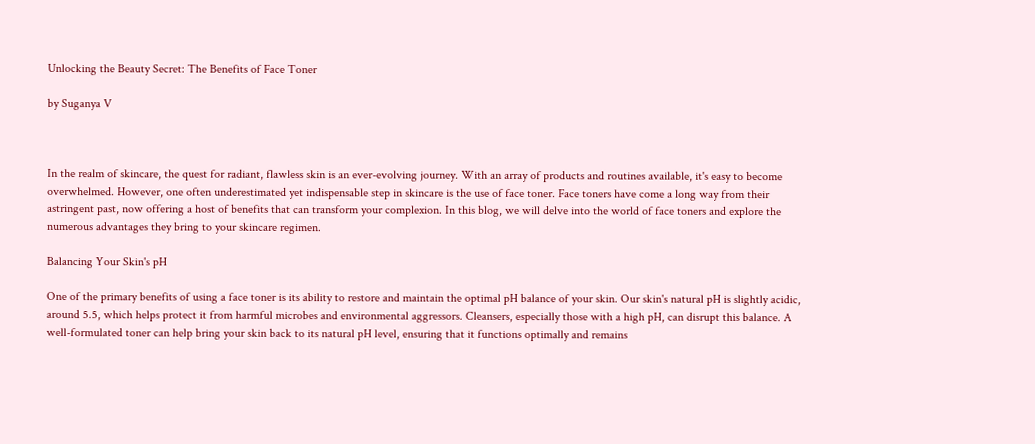Unlocking the Beauty Secret: The Benefits of Face Toner

by Suganya V



In the realm of skincare, the quest for radiant, flawless skin is an ever-evolving journey. With an array of products and routines available, it's easy to become overwhelmed. However, one often underestimated yet indispensable step in skincare is the use of face toner. Face toners have come a long way from their astringent past, now offering a host of benefits that can transform your complexion. In this blog, we will delve into the world of face toners and explore the numerous advantages they bring to your skincare regimen.

Balancing Your Skin's pH

One of the primary benefits of using a face toner is its ability to restore and maintain the optimal pH balance of your skin. Our skin's natural pH is slightly acidic, around 5.5, which helps protect it from harmful microbes and environmental aggressors. Cleansers, especially those with a high pH, can disrupt this balance. A well-formulated toner can help bring your skin back to its natural pH level, ensuring that it functions optimally and remains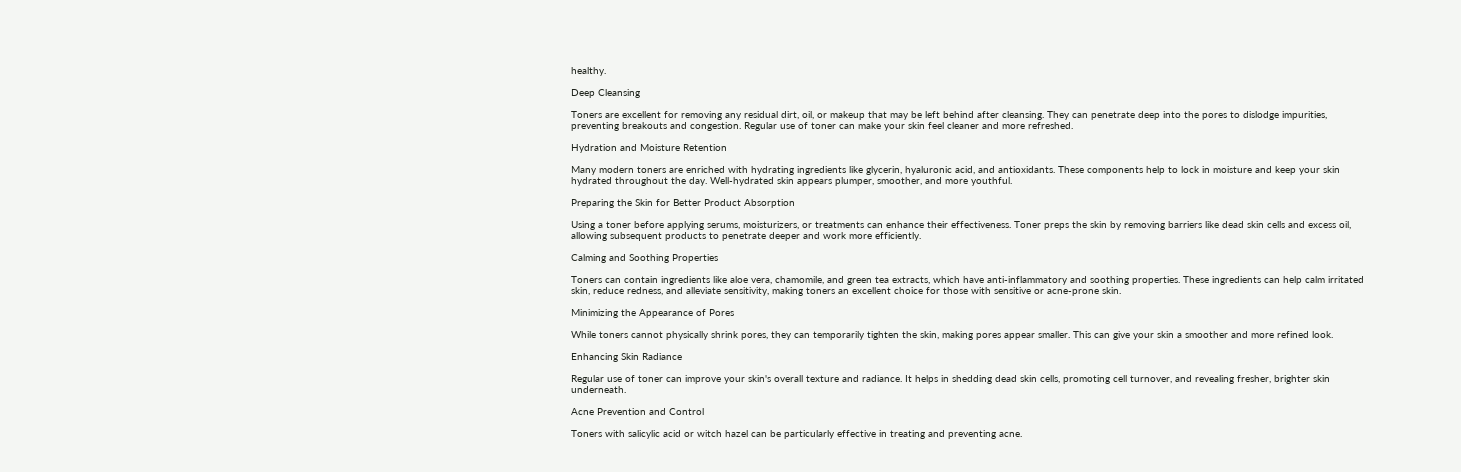healthy.

Deep Cleansing

Toners are excellent for removing any residual dirt, oil, or makeup that may be left behind after cleansing. They can penetrate deep into the pores to dislodge impurities, preventing breakouts and congestion. Regular use of toner can make your skin feel cleaner and more refreshed.

Hydration and Moisture Retention

Many modern toners are enriched with hydrating ingredients like glycerin, hyaluronic acid, and antioxidants. These components help to lock in moisture and keep your skin hydrated throughout the day. Well-hydrated skin appears plumper, smoother, and more youthful.

Preparing the Skin for Better Product Absorption

Using a toner before applying serums, moisturizers, or treatments can enhance their effectiveness. Toner preps the skin by removing barriers like dead skin cells and excess oil, allowing subsequent products to penetrate deeper and work more efficiently.

Calming and Soothing Properties

Toners can contain ingredients like aloe vera, chamomile, and green tea extracts, which have anti-inflammatory and soothing properties. These ingredients can help calm irritated skin, reduce redness, and alleviate sensitivity, making toners an excellent choice for those with sensitive or acne-prone skin.

Minimizing the Appearance of Pores

While toners cannot physically shrink pores, they can temporarily tighten the skin, making pores appear smaller. This can give your skin a smoother and more refined look.

Enhancing Skin Radiance

Regular use of toner can improve your skin's overall texture and radiance. It helps in shedding dead skin cells, promoting cell turnover, and revealing fresher, brighter skin underneath.

Acne Prevention and Control

Toners with salicylic acid or witch hazel can be particularly effective in treating and preventing acne.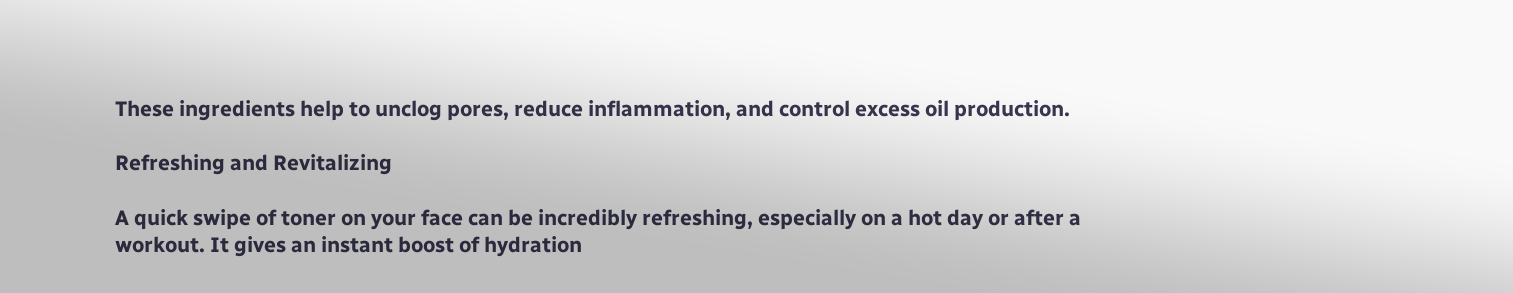These ingredients help to unclog pores, reduce inflammation, and control excess oil production.

Refreshing and Revitalizing

A quick swipe of toner on your face can be incredibly refreshing, especially on a hot day or after a workout. It gives an instant boost of hydration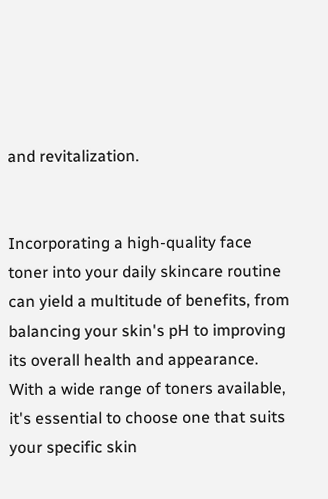and revitalization.


Incorporating a high-quality face toner into your daily skincare routine can yield a multitude of benefits, from balancing your skin's pH to improving its overall health and appearance. With a wide range of toners available, it's essential to choose one that suits your specific skin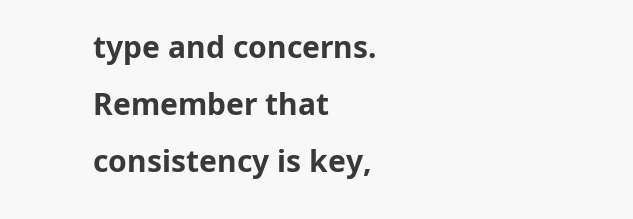type and concerns. Remember that consistency is key,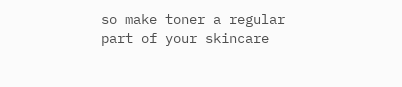so make toner a regular part of your skincare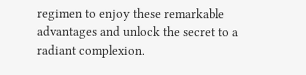regimen to enjoy these remarkable advantages and unlock the secret to a radiant complexion.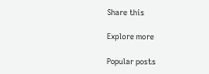Share this

Explore more

Popular posts